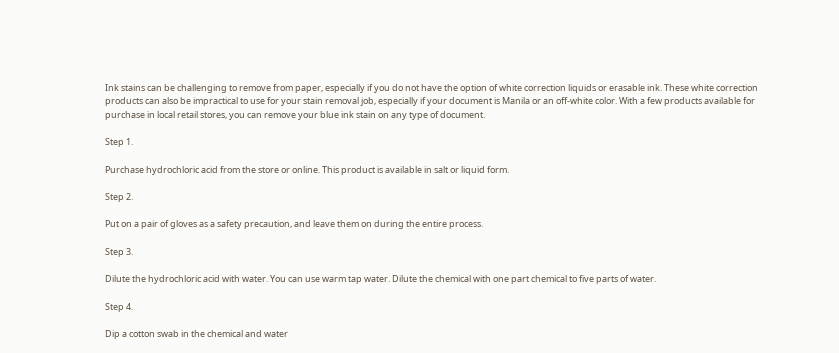Ink stains can be challenging to remove from paper, especially if you do not have the option of white correction liquids or erasable ink. These white correction products can also be impractical to use for your stain removal job, especially if your document is Manila or an off-white color. With a few products available for purchase in local retail stores, you can remove your blue ink stain on any type of document.

Step 1.

Purchase hydrochloric acid from the store or online. This product is available in salt or liquid form.

Step 2.

Put on a pair of gloves as a safety precaution, and leave them on during the entire process.

Step 3.

Dilute the hydrochloric acid with water. You can use warm tap water. Dilute the chemical with one part chemical to five parts of water.

Step 4.

Dip a cotton swab in the chemical and water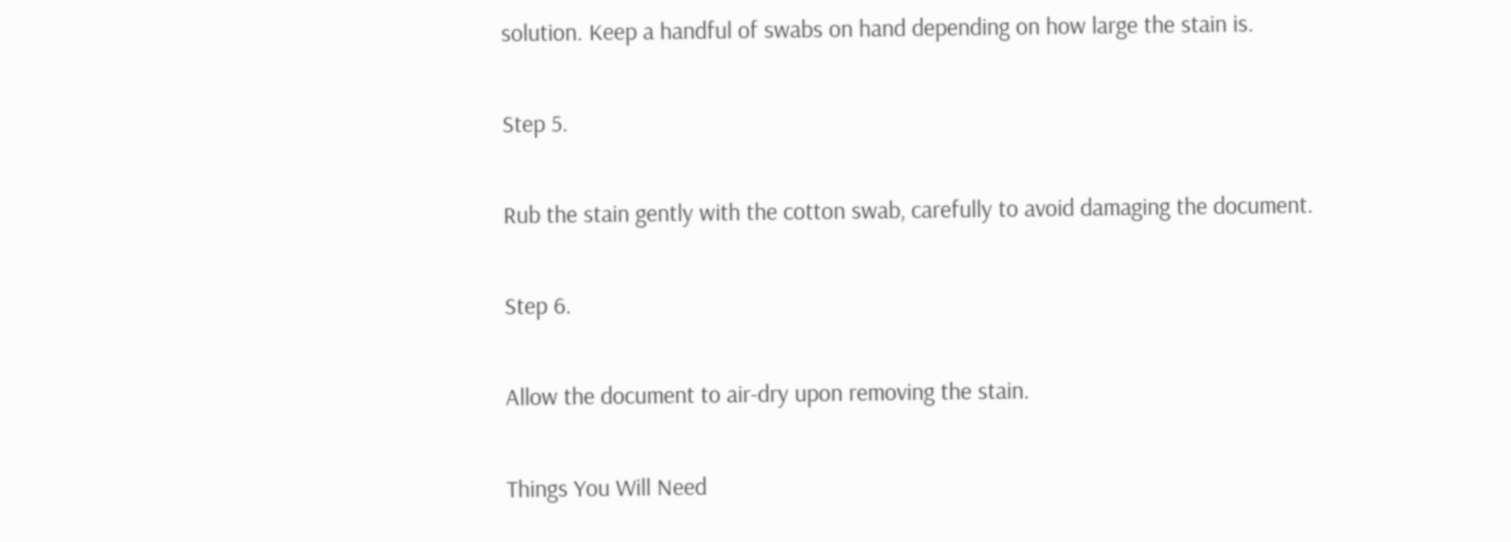solution. Keep a handful of swabs on hand depending on how large the stain is.

Step 5.

Rub the stain gently with the cotton swab, carefully to avoid damaging the document.

Step 6.

Allow the document to air-dry upon removing the stain.

Things You Will Need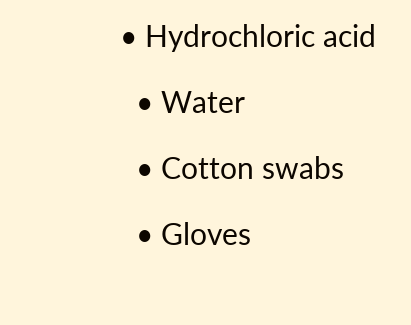• Hydrochloric acid

  • Water

  • Cotton swabs

  • Gloves